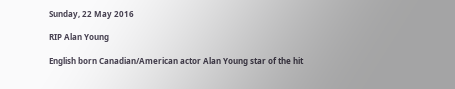Sunday, 22 May 2016

RIP Alan Young

English born Canadian/American actor Alan Young star of the hit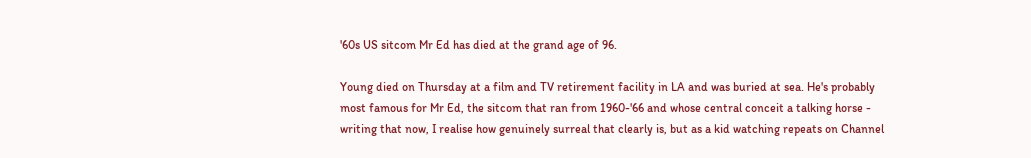'60s US sitcom Mr Ed has died at the grand age of 96.

Young died on Thursday at a film and TV retirement facility in LA and was buried at sea. He's probably most famous for Mr Ed, the sitcom that ran from 1960-'66 and whose central conceit a talking horse - writing that now, I realise how genuinely surreal that clearly is, but as a kid watching repeats on Channel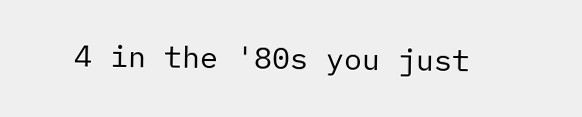4 in the '80s you just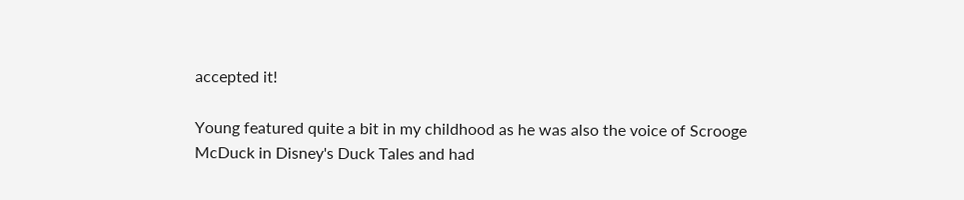accepted it!

Young featured quite a bit in my childhood as he was also the voice of Scrooge McDuck in Disney's Duck Tales and had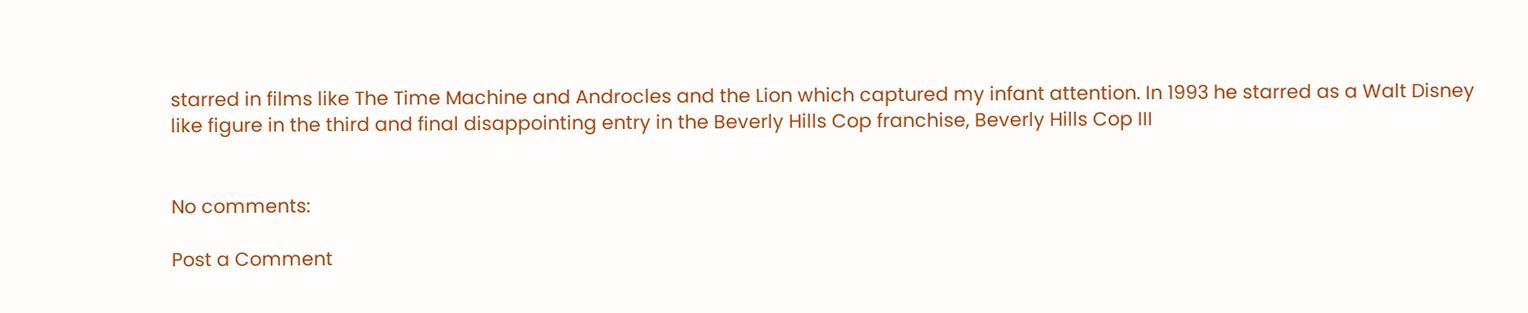starred in films like The Time Machine and Androcles and the Lion which captured my infant attention. In 1993 he starred as a Walt Disney like figure in the third and final disappointing entry in the Beverly Hills Cop franchise, Beverly Hills Cop III


No comments:

Post a Comment